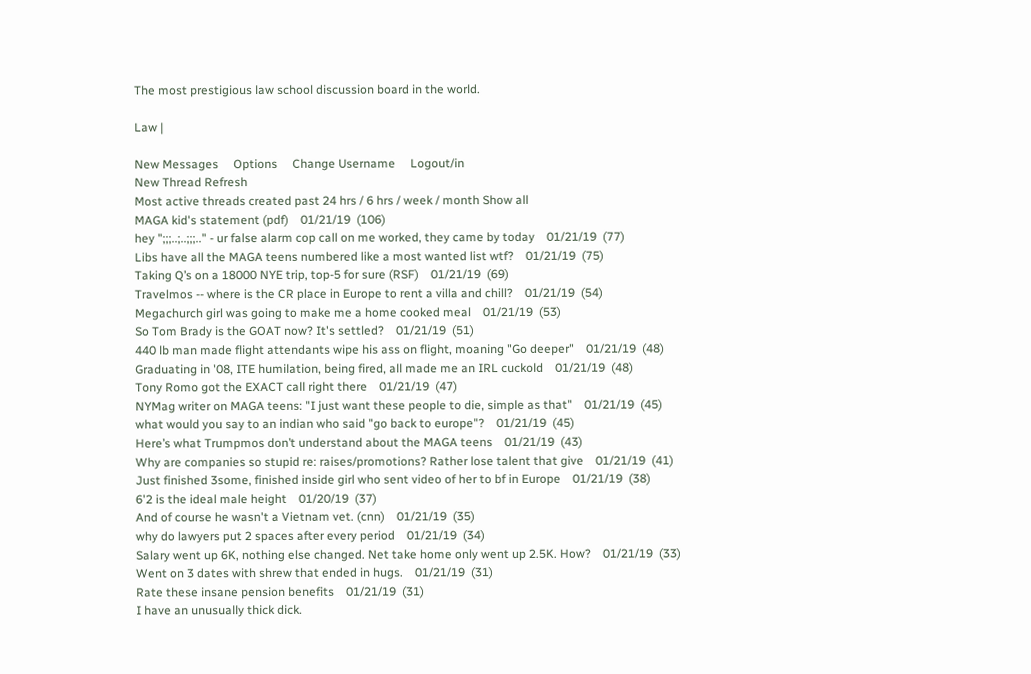The most prestigious law school discussion board in the world.

Law |

New Messages     Options     Change Username     Logout/in
New Thread Refresh
Most active threads created past 24 hrs / 6 hrs / week / month Show all
MAGA kid's statement (pdf)    01/21/19  (106)
hey ";;;..;..;;;.." - ur false alarm cop call on me worked, they came by today    01/21/19  (77)
Libs have all the MAGA teens numbered like a most wanted list wtf?    01/21/19  (75)
Taking Q’s on a 18000 NYE trip, top-5 for sure (RSF)    01/21/19  (69)
Travelmos -- where is the CR place in Europe to rent a villa and chill?    01/21/19  (54)
Megachurch girl was going to make me a home cooked meal    01/21/19  (53)
So Tom Brady is the GOAT now? It's settled?    01/21/19  (51)
440 lb man made flight attendants wipe his ass on flight, moaning "Go deeper"    01/21/19  (48)
Graduating in '08, ITE humilation, being fired, all made me an IRL cuckold    01/21/19  (48)
Tony Romo got the EXACT call right there    01/21/19  (47)
NYMag writer on MAGA teens: "I just want these people to die, simple as that"    01/21/19  (45)
what would you say to an indian who said "go back to europe"?    01/21/19  (45)
Here’s what Trumpmos don’t understand about the MAGA teens    01/21/19  (43)
Why are companies so stupid re: raises/promotions? Rather lose talent that give    01/21/19  (41)
Just finished 3some, finished inside girl who sent video of her to bf in Europe    01/21/19  (38)
6'2 is the ideal male height    01/20/19  (37)
And of course he wasn't a Vietnam vet. (cnn)    01/21/19  (35)
why do lawyers put 2 spaces after every period    01/21/19  (34)
Salary went up 6K, nothing else changed. Net take home only went up 2.5K. How?    01/21/19  (33)
Went on 3 dates with shrew that ended in hugs.    01/21/19  (31)
Rate these insane pension benefits    01/21/19  (31)
I have an unusually thick dick.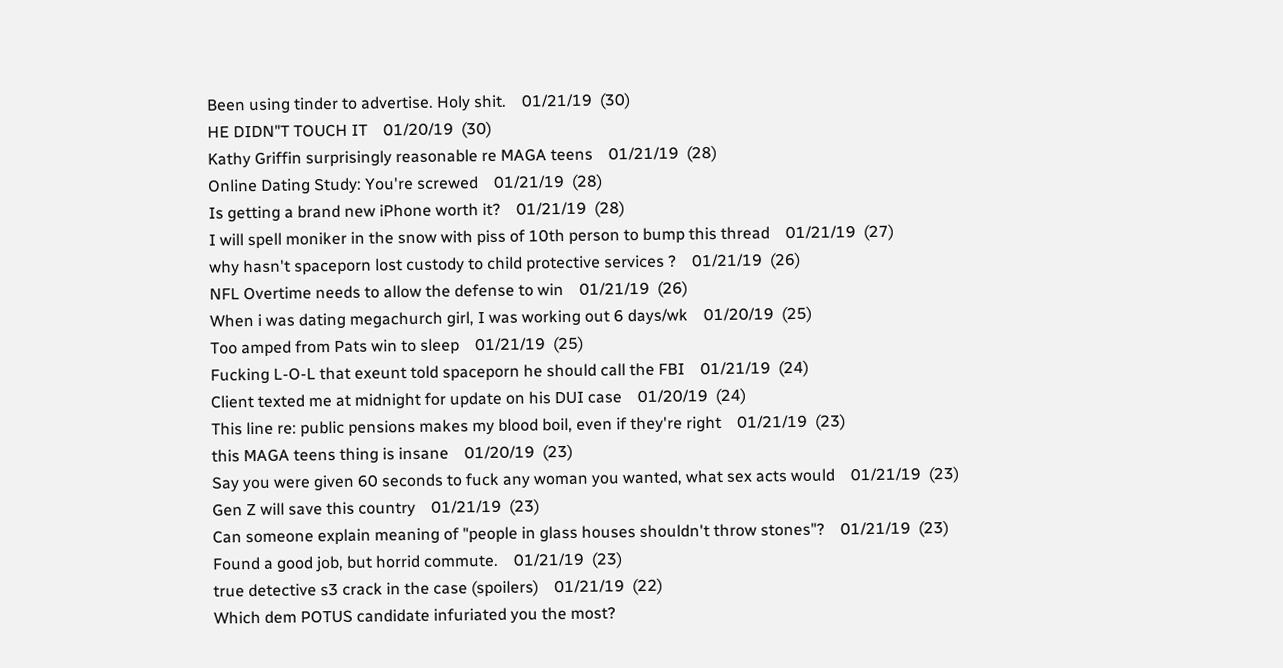Been using tinder to advertise. Holy shit.    01/21/19  (30)
HE DIDN"T TOUCH IT    01/20/19  (30)
Kathy Griffin surprisingly reasonable re MAGA teens    01/21/19  (28)
Online Dating Study: You're screwed    01/21/19  (28)
Is getting a brand new iPhone worth it?    01/21/19  (28)
I will spell moniker in the snow with piss of 10th person to bump this thread    01/21/19  (27)
why hasn't spaceporn lost custody to child protective services ?    01/21/19  (26)
NFL Overtime needs to allow the defense to win    01/21/19  (26)
When i was dating megachurch girl, I was working out 6 days/wk    01/20/19  (25)
Too amped from Pats win to sleep    01/21/19  (25)
Fucking L-O-L that exeunt told spaceporn he should call the FBI    01/21/19  (24)
Client texted me at midnight for update on his DUI case    01/20/19  (24)
This line re: public pensions makes my blood boil, even if they're right    01/21/19  (23)
this MAGA teens thing is insane    01/20/19  (23)
Say you were given 60 seconds to fuck any woman you wanted, what sex acts would    01/21/19  (23)
Gen Z will save this country    01/21/19  (23)
Can someone explain meaning of "people in glass houses shouldn't throw stones"?    01/21/19  (23)
Found a good job, but horrid commute.    01/21/19  (23)
true detective s3 crack in the case (spoilers)    01/21/19  (22)
Which dem POTUS candidate infuriated you the most?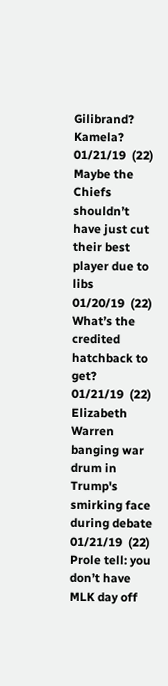Gilibrand? Kamela?    01/21/19  (22)
Maybe the Chiefs shouldn’t have just cut their best player due to libs    01/20/19  (22)
What’s the credited hatchback to get?    01/21/19  (22)
Elizabeth Warren banging war drum in Trump's smirking face during debate    01/21/19  (22)
Prole tell: you don’t have MLK day off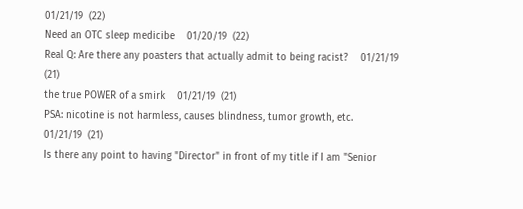01/21/19  (22)
Need an OTC sleep medicibe    01/20/19  (22)
Real Q: Are there any poasters that actually admit to being racist?    01/21/19  (21)
the true POWER of a smirk    01/21/19  (21)
PSA: nicotine is not harmless, causes blindness, tumor growth, etc.    01/21/19  (21)
Is there any point to having "Director" in front of my title if I am "Senior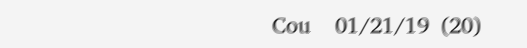Cou    01/21/19  (20)